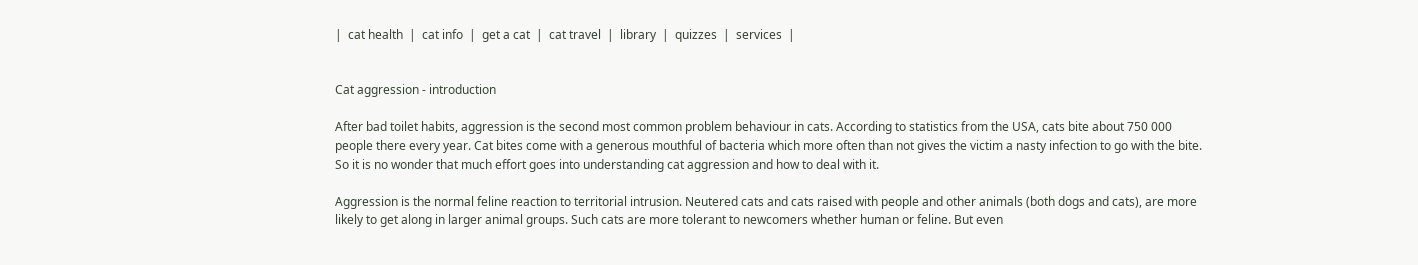|  cat health  |  cat info  |  get a cat  |  cat travel  |  library  |  quizzes  |  services  |


Cat aggression - introduction

After bad toilet habits, aggression is the second most common problem behaviour in cats. According to statistics from the USA, cats bite about 750 000 people there every year. Cat bites come with a generous mouthful of bacteria which more often than not gives the victim a nasty infection to go with the bite. So it is no wonder that much effort goes into understanding cat aggression and how to deal with it.

Aggression is the normal feline reaction to territorial intrusion. Neutered cats and cats raised with people and other animals (both dogs and cats), are more likely to get along in larger animal groups. Such cats are more tolerant to newcomers whether human or feline. But even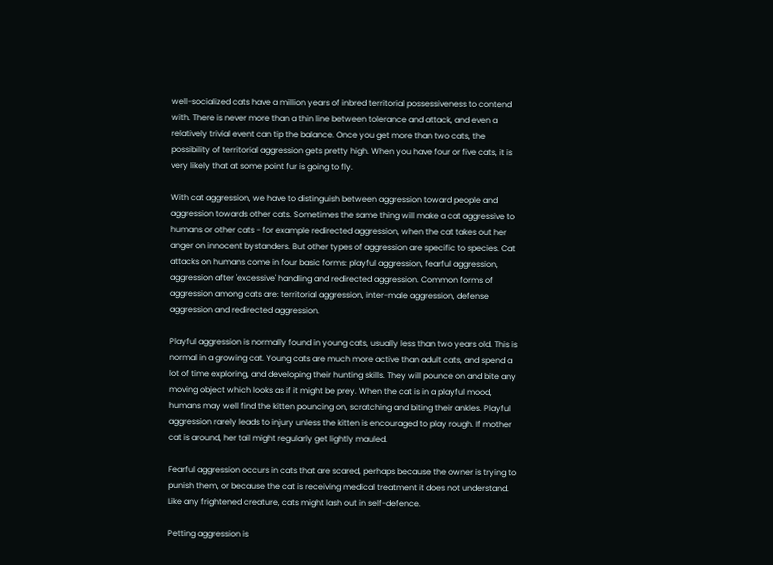well-socialized cats have a million years of inbred territorial possessiveness to contend with. There is never more than a thin line between tolerance and attack, and even a relatively trivial event can tip the balance. Once you get more than two cats, the possibility of territorial aggression gets pretty high. When you have four or five cats, it is very likely that at some point fur is going to fly.

With cat aggression, we have to distinguish between aggression toward people and aggression towards other cats. Sometimes the same thing will make a cat aggressive to humans or other cats - for example redirected aggression, when the cat takes out her anger on innocent bystanders. But other types of aggression are specific to species. Cat attacks on humans come in four basic forms: playful aggression, fearful aggression, aggression after 'excessive' handling and redirected aggression. Common forms of aggression among cats are: territorial aggression, inter-male aggression, defense aggression and redirected aggression.

Playful aggression is normally found in young cats, usually less than two years old. This is normal in a growing cat. Young cats are much more active than adult cats, and spend a lot of time exploring, and developing their hunting skills. They will pounce on and bite any moving object which looks as if it might be prey. When the cat is in a playful mood, humans may well find the kitten pouncing on, scratching and biting their ankles. Playful aggression rarely leads to injury unless the kitten is encouraged to play rough. If mother cat is around, her tail might regularly get lightly mauled.

Fearful aggression occurs in cats that are scared, perhaps because the owner is trying to punish them, or because the cat is receiving medical treatment it does not understand. Like any frightened creature, cats might lash out in self-defence.

Petting aggression is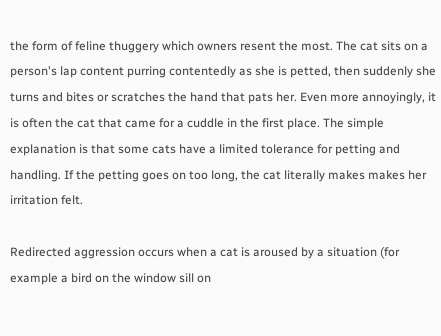the form of feline thuggery which owners resent the most. The cat sits on a person's lap content purring contentedly as she is petted, then suddenly she turns and bites or scratches the hand that pats her. Even more annoyingly, it is often the cat that came for a cuddle in the first place. The simple explanation is that some cats have a limited tolerance for petting and handling. If the petting goes on too long, the cat literally makes makes her irritation felt.

Redirected aggression occurs when a cat is aroused by a situation (for example a bird on the window sill on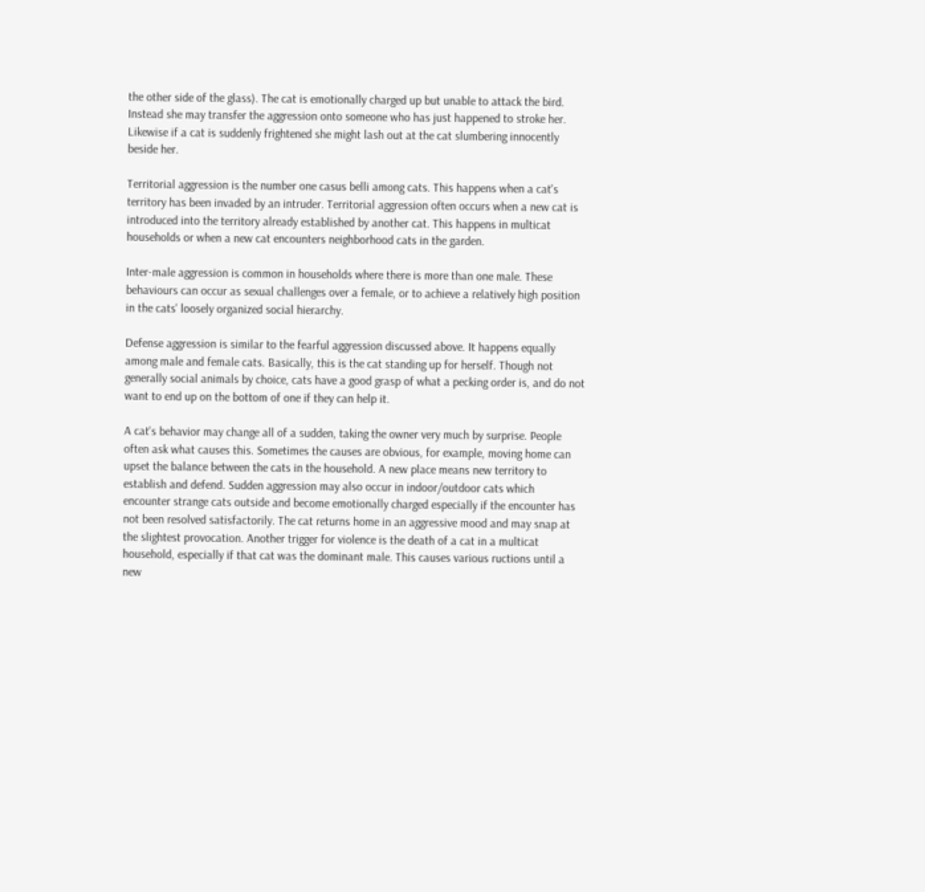the other side of the glass). The cat is emotionally charged up but unable to attack the bird. Instead she may transfer the aggression onto someone who has just happened to stroke her. Likewise if a cat is suddenly frightened she might lash out at the cat slumbering innocently beside her.

Territorial aggression is the number one casus belli among cats. This happens when a cat's territory has been invaded by an intruder. Territorial aggression often occurs when a new cat is introduced into the territory already established by another cat. This happens in multicat households or when a new cat encounters neighborhood cats in the garden.

Inter-male aggression is common in households where there is more than one male. These behaviours can occur as sexual challenges over a female, or to achieve a relatively high position in the cats' loosely organized social hierarchy.

Defense aggression is similar to the fearful aggression discussed above. It happens equally among male and female cats. Basically, this is the cat standing up for herself. Though not generally social animals by choice, cats have a good grasp of what a pecking order is, and do not want to end up on the bottom of one if they can help it.

A cat's behavior may change all of a sudden, taking the owner very much by surprise. People often ask what causes this. Sometimes the causes are obvious, for example, moving home can upset the balance between the cats in the household. A new place means new territory to establish and defend. Sudden aggression may also occur in indoor/outdoor cats which encounter strange cats outside and become emotionally charged especially if the encounter has not been resolved satisfactorily. The cat returns home in an aggressive mood and may snap at the slightest provocation. Another trigger for violence is the death of a cat in a multicat household, especially if that cat was the dominant male. This causes various ructions until a new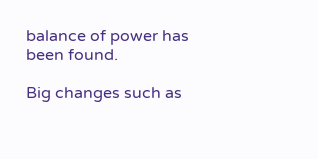balance of power has been found.

Big changes such as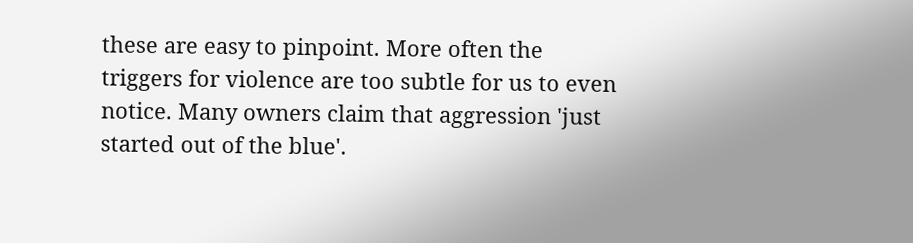these are easy to pinpoint. More often the triggers for violence are too subtle for us to even notice. Many owners claim that aggression 'just started out of the blue'.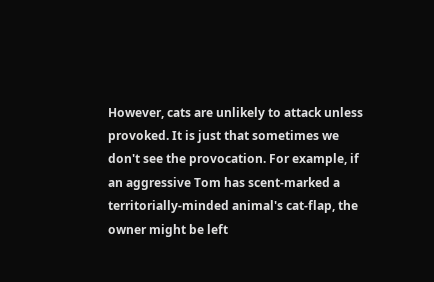However, cats are unlikely to attack unless provoked. It is just that sometimes we don't see the provocation. For example, if an aggressive Tom has scent-marked a territorially-minded animal's cat-flap, the owner might be left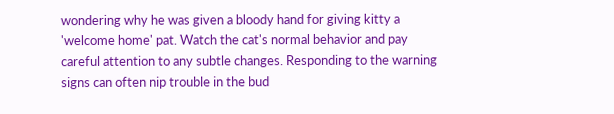wondering why he was given a bloody hand for giving kitty a 'welcome home' pat. Watch the cat's normal behavior and pay careful attention to any subtle changes. Responding to the warning signs can often nip trouble in the bud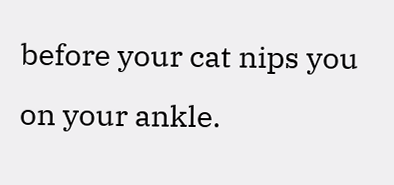before your cat nips you on your ankle.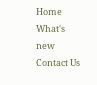Home     What's new     Contact Us